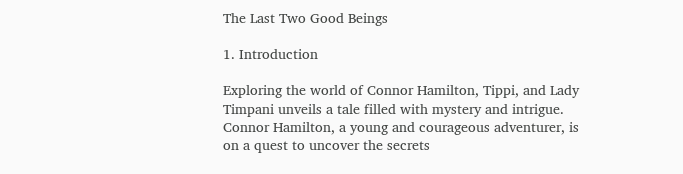The Last Two Good Beings

1. Introduction

Exploring the world of Connor Hamilton, Tippi, and Lady Timpani unveils a tale filled with mystery and intrigue. Connor Hamilton, a young and courageous adventurer, is on a quest to uncover the secrets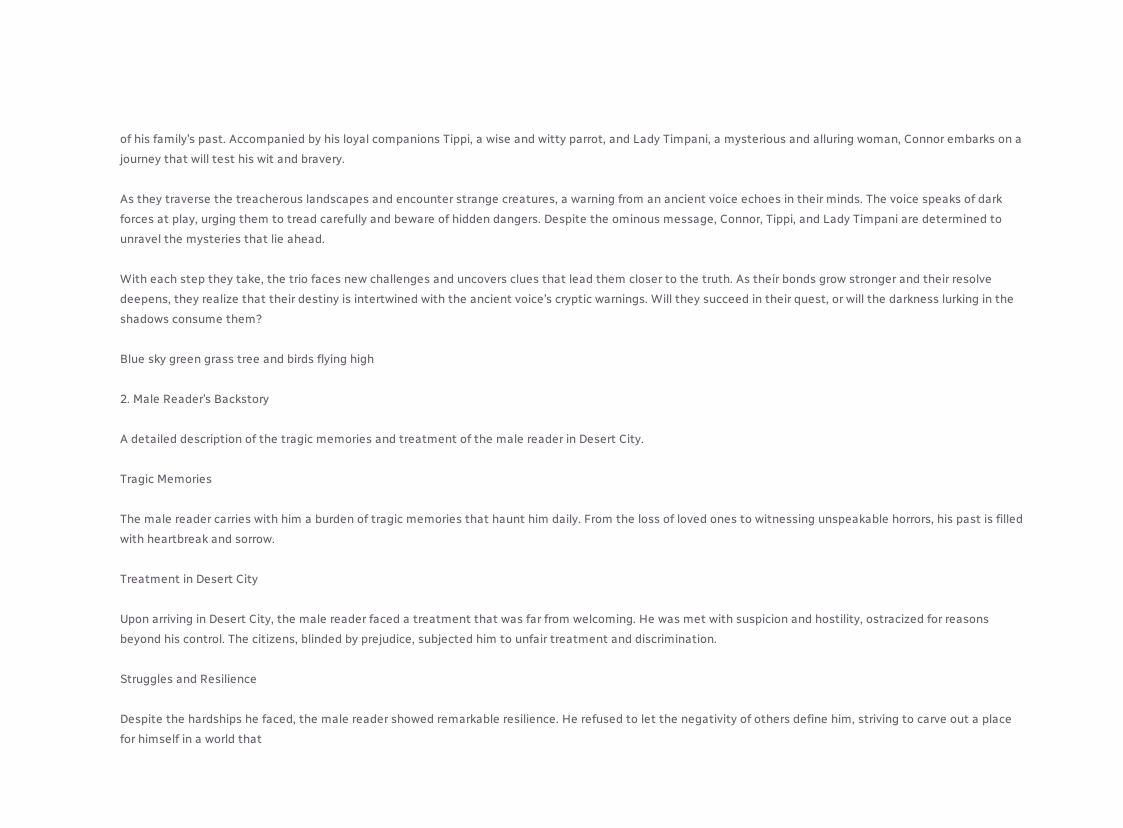of his family’s past. Accompanied by his loyal companions Tippi, a wise and witty parrot, and Lady Timpani, a mysterious and alluring woman, Connor embarks on a journey that will test his wit and bravery.

As they traverse the treacherous landscapes and encounter strange creatures, a warning from an ancient voice echoes in their minds. The voice speaks of dark forces at play, urging them to tread carefully and beware of hidden dangers. Despite the ominous message, Connor, Tippi, and Lady Timpani are determined to unravel the mysteries that lie ahead.

With each step they take, the trio faces new challenges and uncovers clues that lead them closer to the truth. As their bonds grow stronger and their resolve deepens, they realize that their destiny is intertwined with the ancient voice’s cryptic warnings. Will they succeed in their quest, or will the darkness lurking in the shadows consume them?

Blue sky green grass tree and birds flying high

2. Male Reader’s Backstory

A detailed description of the tragic memories and treatment of the male reader in Desert City.

Tragic Memories

The male reader carries with him a burden of tragic memories that haunt him daily. From the loss of loved ones to witnessing unspeakable horrors, his past is filled with heartbreak and sorrow.

Treatment in Desert City

Upon arriving in Desert City, the male reader faced a treatment that was far from welcoming. He was met with suspicion and hostility, ostracized for reasons beyond his control. The citizens, blinded by prejudice, subjected him to unfair treatment and discrimination.

Struggles and Resilience

Despite the hardships he faced, the male reader showed remarkable resilience. He refused to let the negativity of others define him, striving to carve out a place for himself in a world that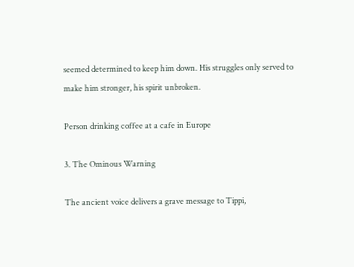seemed determined to keep him down. His struggles only served to make him stronger, his spirit unbroken.

Person drinking coffee at a cafe in Europe

3. The Ominous Warning

The ancient voice delivers a grave message to Tippi,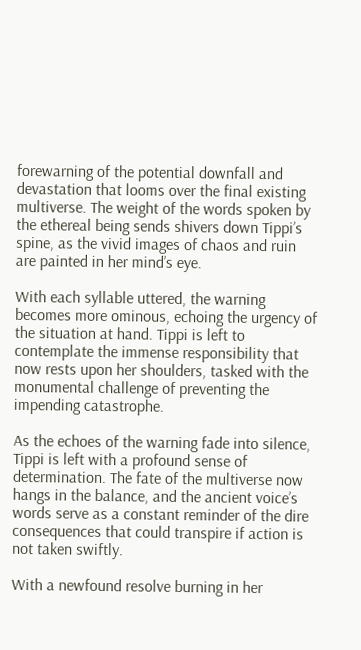forewarning of the potential downfall and devastation that looms over the final existing multiverse. The weight of the words spoken by the ethereal being sends shivers down Tippi’s spine, as the vivid images of chaos and ruin are painted in her mind’s eye.

With each syllable uttered, the warning becomes more ominous, echoing the urgency of the situation at hand. Tippi is left to contemplate the immense responsibility that now rests upon her shoulders, tasked with the monumental challenge of preventing the impending catastrophe.

As the echoes of the warning fade into silence, Tippi is left with a profound sense of determination. The fate of the multiverse now hangs in the balance, and the ancient voice’s words serve as a constant reminder of the dire consequences that could transpire if action is not taken swiftly.

With a newfound resolve burning in her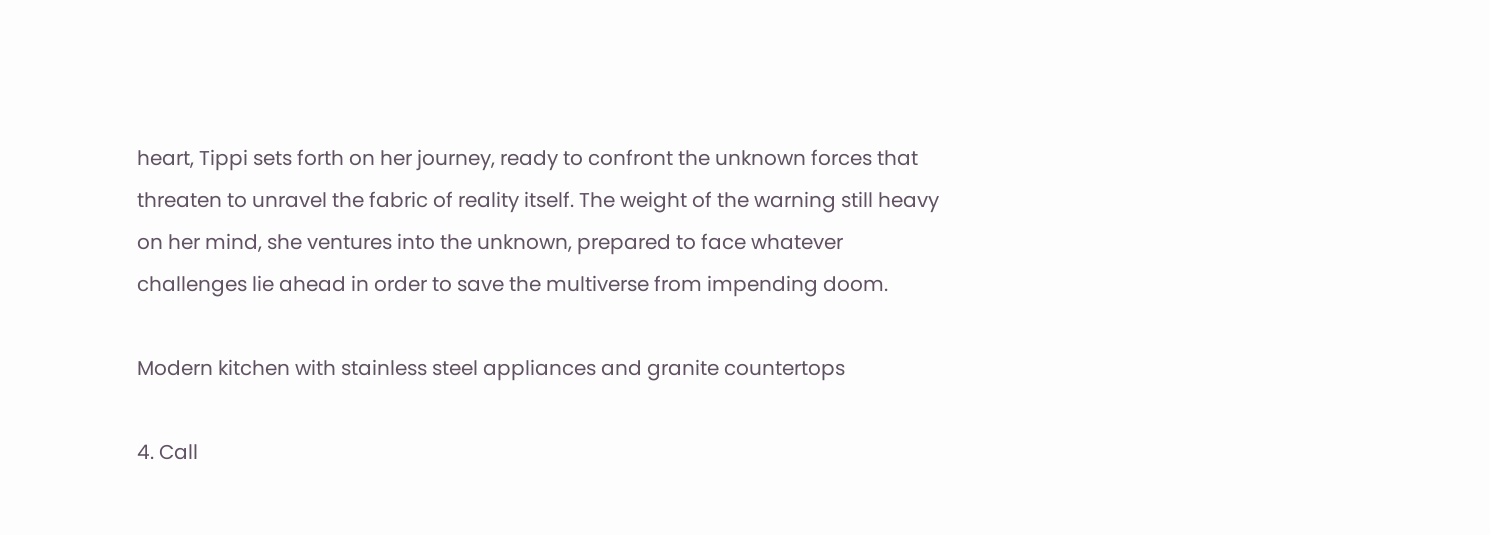heart, Tippi sets forth on her journey, ready to confront the unknown forces that threaten to unravel the fabric of reality itself. The weight of the warning still heavy on her mind, she ventures into the unknown, prepared to face whatever challenges lie ahead in order to save the multiverse from impending doom.

Modern kitchen with stainless steel appliances and granite countertops

4. Call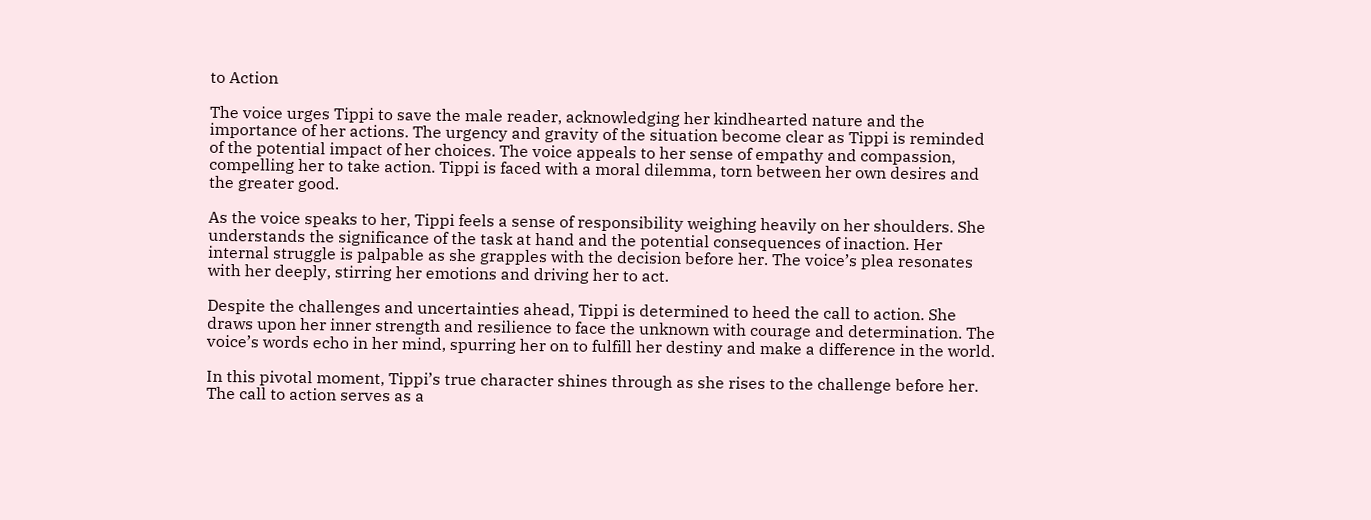to Action

The voice urges Tippi to save the male reader, acknowledging her kindhearted nature and the importance of her actions. The urgency and gravity of the situation become clear as Tippi is reminded of the potential impact of her choices. The voice appeals to her sense of empathy and compassion, compelling her to take action. Tippi is faced with a moral dilemma, torn between her own desires and the greater good.

As the voice speaks to her, Tippi feels a sense of responsibility weighing heavily on her shoulders. She understands the significance of the task at hand and the potential consequences of inaction. Her internal struggle is palpable as she grapples with the decision before her. The voice’s plea resonates with her deeply, stirring her emotions and driving her to act.

Despite the challenges and uncertainties ahead, Tippi is determined to heed the call to action. She draws upon her inner strength and resilience to face the unknown with courage and determination. The voice’s words echo in her mind, spurring her on to fulfill her destiny and make a difference in the world.

In this pivotal moment, Tippi’s true character shines through as she rises to the challenge before her. The call to action serves as a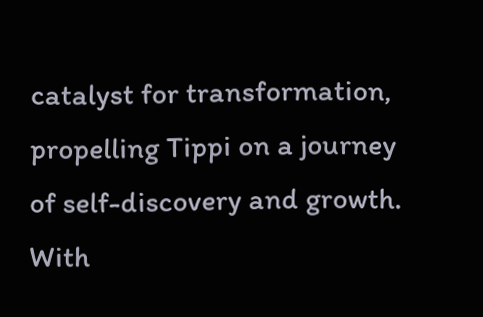catalyst for transformation, propelling Tippi on a journey of self-discovery and growth. With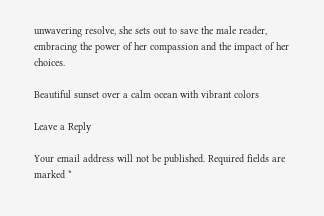unwavering resolve, she sets out to save the male reader, embracing the power of her compassion and the impact of her choices.

Beautiful sunset over a calm ocean with vibrant colors

Leave a Reply

Your email address will not be published. Required fields are marked *